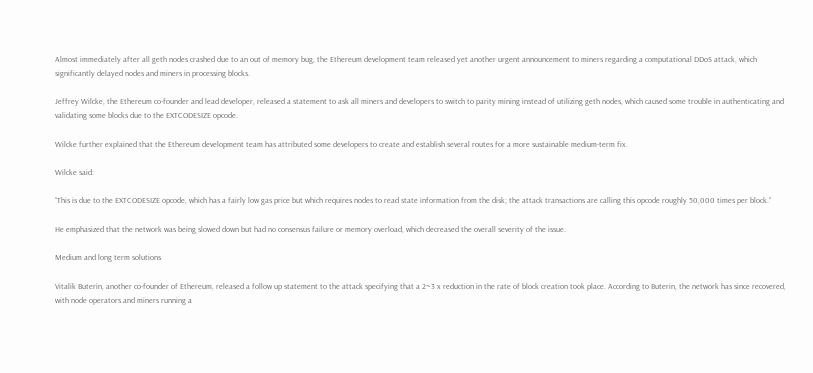Almost immediately after all geth nodes crashed due to an out of memory bug, the Ethereum development team released yet another urgent announcement to miners regarding a computational DDoS attack, which significantly delayed nodes and miners in processing blocks.

Jeffrey Wilcke, the Ethereum co-founder and lead developer, released a statement to ask all miners and developers to switch to parity mining instead of utilizing geth nodes, which caused some trouble in authenticating and validating some blocks due to the EXTCODESIZE opcode.

Wilcke further explained that the Ethereum development team has attributed some developers to create and establish several routes for a more sustainable medium-term fix.

Wilcke said:

“This is due to the EXTCODESIZE opcode, which has a fairly low gas price but which requires nodes to read state information from the disk; the attack transactions are calling this opcode roughly 50,000 times per block.”

He emphasized that the network was being slowed down but had no consensus failure or memory overload, which decreased the overall severity of the issue.

Medium and long term solutions

Vitalik Buterin, another co-founder of Ethereum, released a follow up statement to the attack specifying that a 2~3 x reduction in the rate of block creation took place. According to Buterin, the network has since recovered, with node operators and miners running a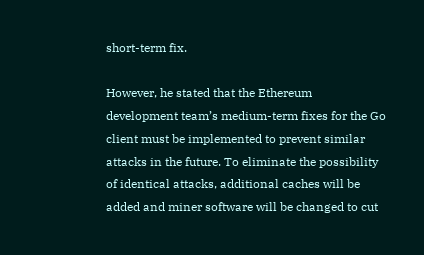short-term fix.

However, he stated that the Ethereum development team’s medium-term fixes for the Go client must be implemented to prevent similar attacks in the future. To eliminate the possibility of identical attacks, additional caches will be added and miner software will be changed to cut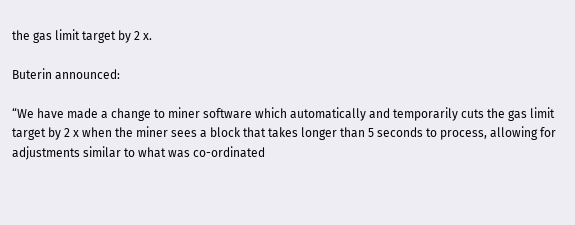the gas limit target by 2 x.

Buterin announced:

“We have made a change to miner software which automatically and temporarily cuts the gas limit target by 2 x when the miner sees a block that takes longer than 5 seconds to process, allowing for adjustments similar to what was co-ordinated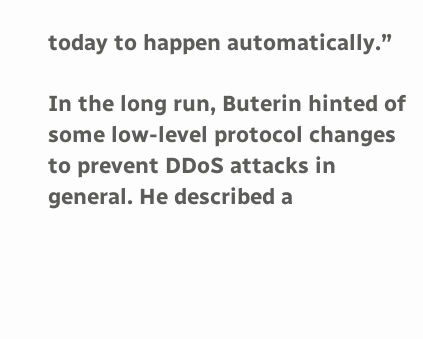today to happen automatically.”

In the long run, Buterin hinted of some low-level protocol changes to prevent DDoS attacks in general. He described a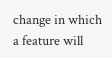change in which a feature will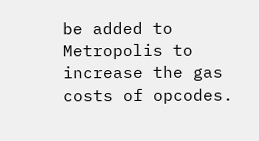be added to Metropolis to increase the gas costs of opcodes.